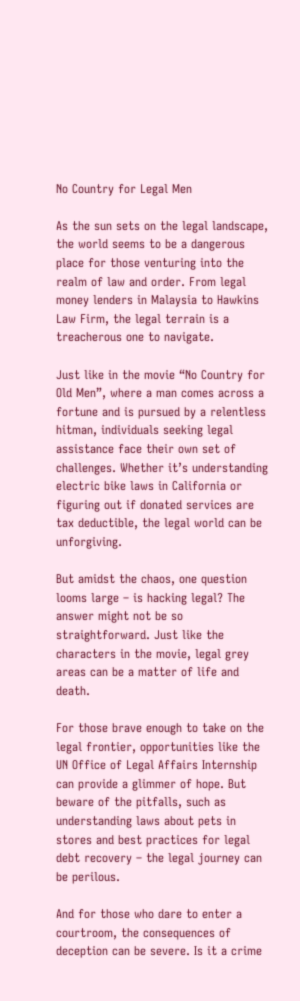No Country for Legal Men

As the sun sets on the legal landscape, the world seems to be a dangerous place for those venturing into the realm of law and order. From legal money lenders in Malaysia to Hawkins Law Firm, the legal terrain is a treacherous one to navigate.

Just like in the movie “No Country for Old Men”, where a man comes across a fortune and is pursued by a relentless hitman, individuals seeking legal assistance face their own set of challenges. Whether it’s understanding electric bike laws in California or figuring out if donated services are tax deductible, the legal world can be unforgiving.

But amidst the chaos, one question looms large – is hacking legal? The answer might not be so straightforward. Just like the characters in the movie, legal grey areas can be a matter of life and death.

For those brave enough to take on the legal frontier, opportunities like the UN Office of Legal Affairs Internship can provide a glimmer of hope. But beware of the pitfalls, such as understanding laws about pets in stores and best practices for legal debt recovery – the legal journey can be perilous.

And for those who dare to enter a courtroom, the consequences of deception can be severe. Is it a crime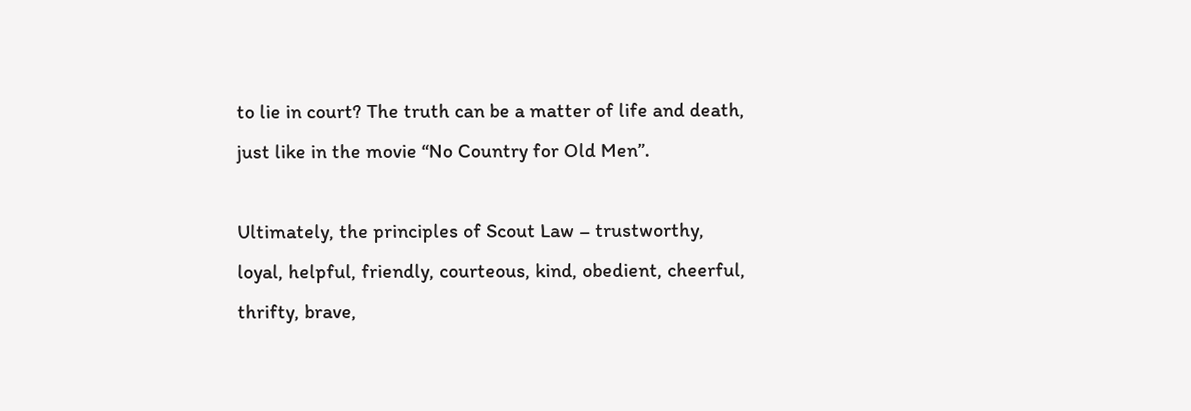to lie in court? The truth can be a matter of life and death, just like in the movie “No Country for Old Men”.

Ultimately, the principles of Scout Law – trustworthy, loyal, helpful, friendly, courteous, kind, obedient, cheerful, thrifty, brave,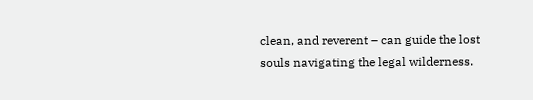clean, and reverent – can guide the lost souls navigating the legal wilderness.